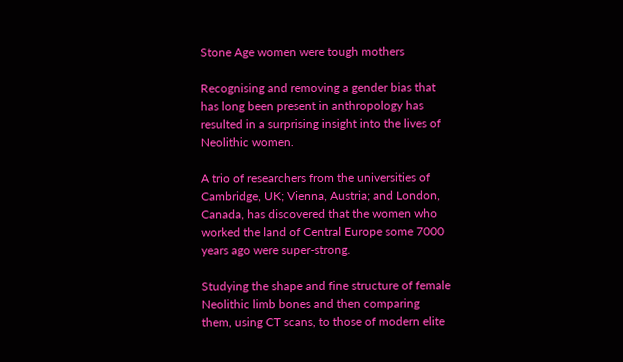Stone Age women were tough mothers

Recognising and removing a gender bias that has long been present in anthropology has resulted in a surprising insight into the lives of Neolithic women.

A trio of researchers from the universities of Cambridge, UK; Vienna, Austria; and London, Canada, has discovered that the women who worked the land of Central Europe some 7000 years ago were super-strong.

Studying the shape and fine structure of female Neolithic limb bones and then comparing them, using CT scans, to those of modern elite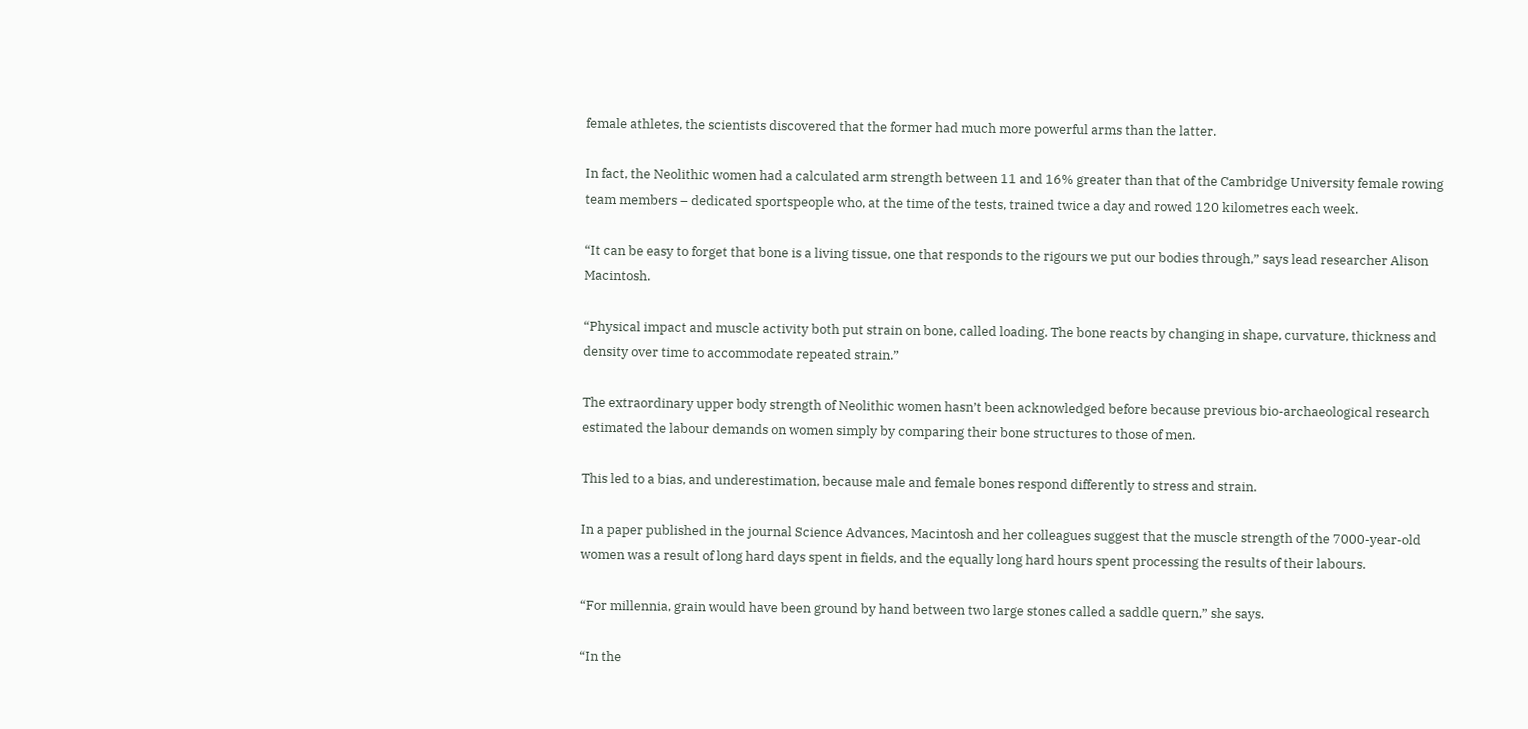female athletes, the scientists discovered that the former had much more powerful arms than the latter.

In fact, the Neolithic women had a calculated arm strength between 11 and 16% greater than that of the Cambridge University female rowing team members – dedicated sportspeople who, at the time of the tests, trained twice a day and rowed 120 kilometres each week.

“It can be easy to forget that bone is a living tissue, one that responds to the rigours we put our bodies through,” says lead researcher Alison Macintosh.

“Physical impact and muscle activity both put strain on bone, called loading. The bone reacts by changing in shape, curvature, thickness and density over time to accommodate repeated strain.”

The extraordinary upper body strength of Neolithic women hasn’t been acknowledged before because previous bio-archaeological research estimated the labour demands on women simply by comparing their bone structures to those of men.

This led to a bias, and underestimation, because male and female bones respond differently to stress and strain.

In a paper published in the journal Science Advances, Macintosh and her colleagues suggest that the muscle strength of the 7000-year-old women was a result of long hard days spent in fields, and the equally long hard hours spent processing the results of their labours.

“For millennia, grain would have been ground by hand between two large stones called a saddle quern,” she says.

“In the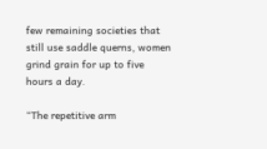few remaining societies that still use saddle querns, women grind grain for up to five hours a day.

“The repetitive arm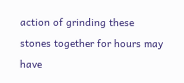action of grinding these stones together for hours may have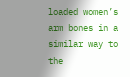loaded women’s arm bones in a similar way to the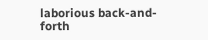laborious back-and-forth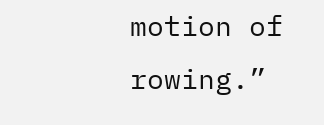motion of rowing.”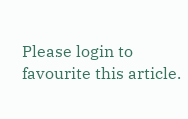Please login to favourite this article.